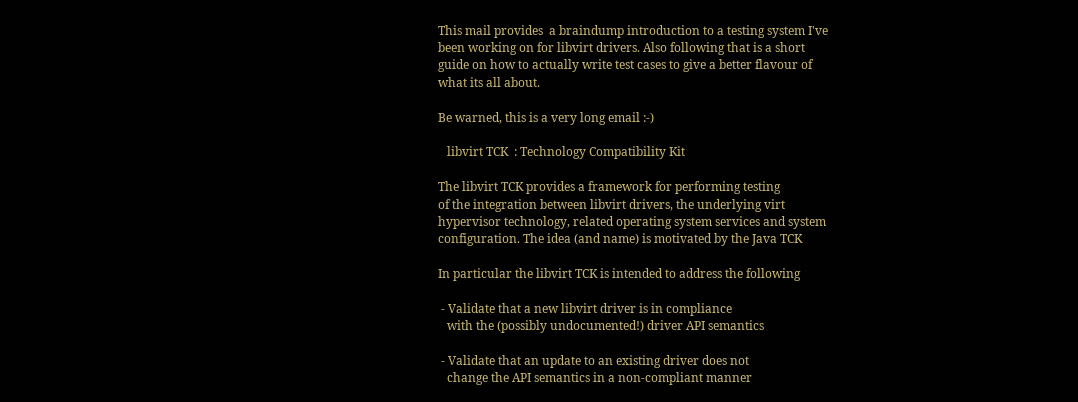This mail provides  a braindump introduction to a testing system I've
been working on for libvirt drivers. Also following that is a short
guide on how to actually write test cases to give a better flavour of
what its all about.

Be warned, this is a very long email :-)

   libvirt TCK  : Technology Compatibility Kit

The libvirt TCK provides a framework for performing testing
of the integration between libvirt drivers, the underlying virt
hypervisor technology, related operating system services and system
configuration. The idea (and name) is motivated by the Java TCK

In particular the libvirt TCK is intended to address the following

 - Validate that a new libvirt driver is in compliance
   with the (possibly undocumented!) driver API semantics

 - Validate that an update to an existing driver does not
   change the API semantics in a non-compliant manner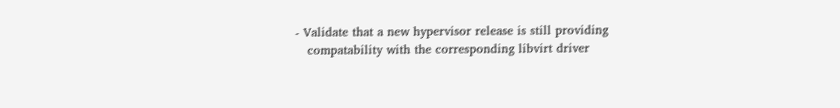- Validate that a new hypervisor release is still providing
   compatability with the corresponding libvirt driver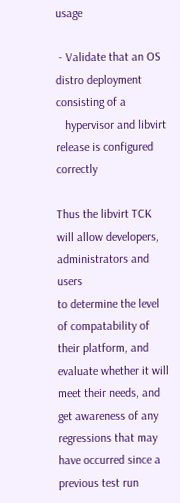usage

 - Validate that an OS distro deployment consisting of a
   hypervisor and libvirt release is configured correctly

Thus the libvirt TCK will allow developers, administrators and users
to determine the level of compatability of their platform, and
evaluate whether it will meet their needs, and get awareness of any
regressions that may have occurred since a previous test run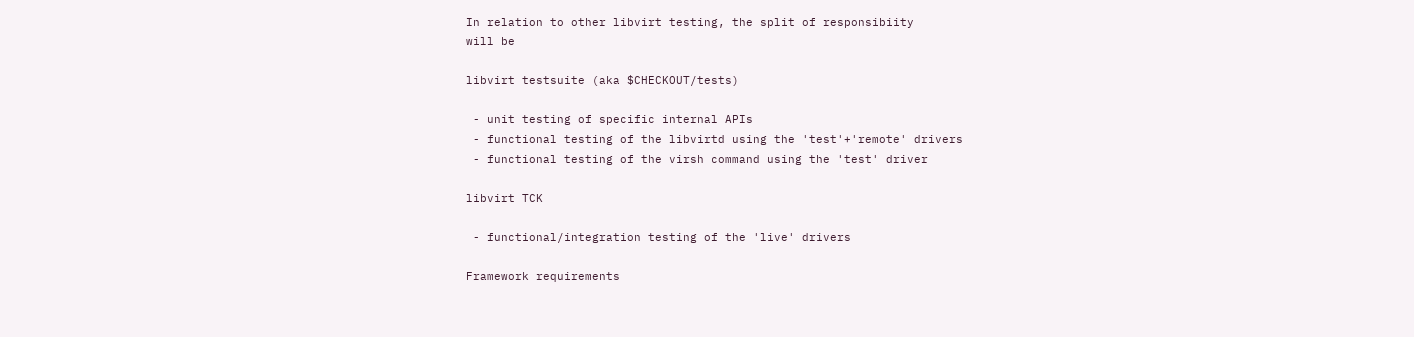In relation to other libvirt testing, the split of responsibiity
will be

libvirt testsuite (aka $CHECKOUT/tests)

 - unit testing of specific internal APIs
 - functional testing of the libvirtd using the 'test'+'remote' drivers
 - functional testing of the virsh command using the 'test' driver

libvirt TCK

 - functional/integration testing of the 'live' drivers

Framework requirements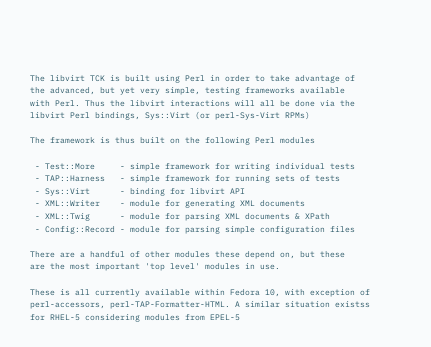The libvirt TCK is built using Perl in order to take advantage of
the advanced, but yet very simple, testing frameworks available
with Perl. Thus the libvirt interactions will all be done via the
libvirt Perl bindings, Sys::Virt (or perl-Sys-Virt RPMs)

The framework is thus built on the following Perl modules

 - Test::More     - simple framework for writing individual tests
 - TAP::Harness   - simple framework for running sets of tests
 - Sys::Virt      - binding for libvirt API
 - XML::Writer    - module for generating XML documents
 - XML::Twig      - module for parsing XML documents & XPath
 - Config::Record - module for parsing simple configuration files

There are a handful of other modules these depend on, but these
are the most important 'top level' modules in use.

These is all currently available within Fedora 10, with exception of
perl-accessors, perl-TAP-Formatter-HTML. A similar situation existss
for RHEL-5 considering modules from EPEL-5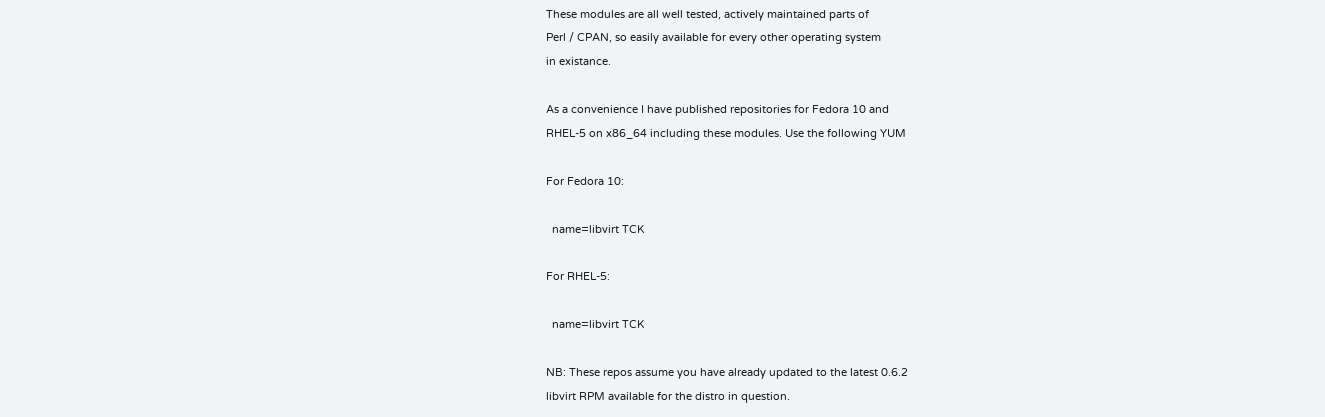These modules are all well tested, actively maintained parts of
Perl / CPAN, so easily available for every other operating system
in existance.

As a convenience I have published repositories for Fedora 10 and
RHEL-5 on x86_64 including these modules. Use the following YUM

For Fedora 10:

  name=libvirt TCK

For RHEL-5:

  name=libvirt TCK

NB: These repos assume you have already updated to the latest 0.6.2
libvirt RPM available for the distro in question.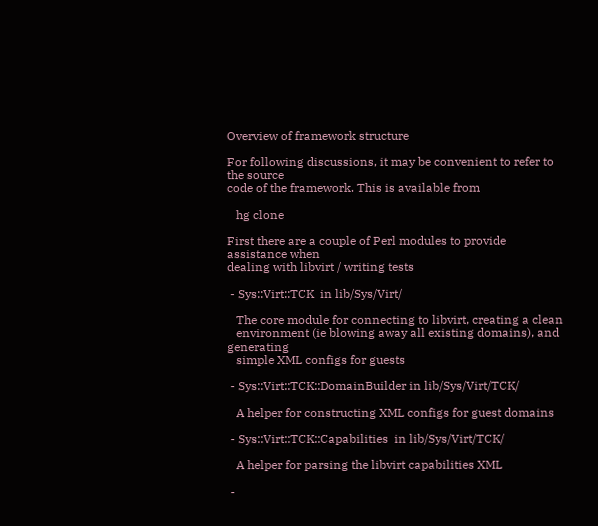Overview of framework structure

For following discussions, it may be convenient to refer to the source
code of the framework. This is available from

   hg clone

First there are a couple of Perl modules to provide assistance when
dealing with libvirt / writing tests

 - Sys::Virt::TCK  in lib/Sys/Virt/

   The core module for connecting to libvirt, creating a clean
   environment (ie blowing away all existing domains), and generating
   simple XML configs for guests

 - Sys::Virt::TCK::DomainBuilder in lib/Sys/Virt/TCK/

   A helper for constructing XML configs for guest domains

 - Sys::Virt::TCK::Capabilities  in lib/Sys/Virt/TCK/

   A helper for parsing the libvirt capabilities XML

 -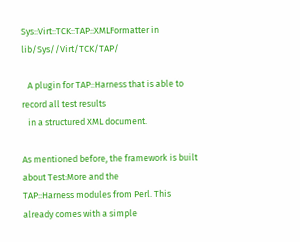Sys::Virt::TCK::TAP::XMLFormatter in lib/Sys//Virt/TCK/TAP/

   A plugin for TAP::Harness that is able to record all test results
   in a structured XML document.

As mentioned before, the framework is built about Test:More and the
TAP::Harness modules from Perl. This already comes with a simple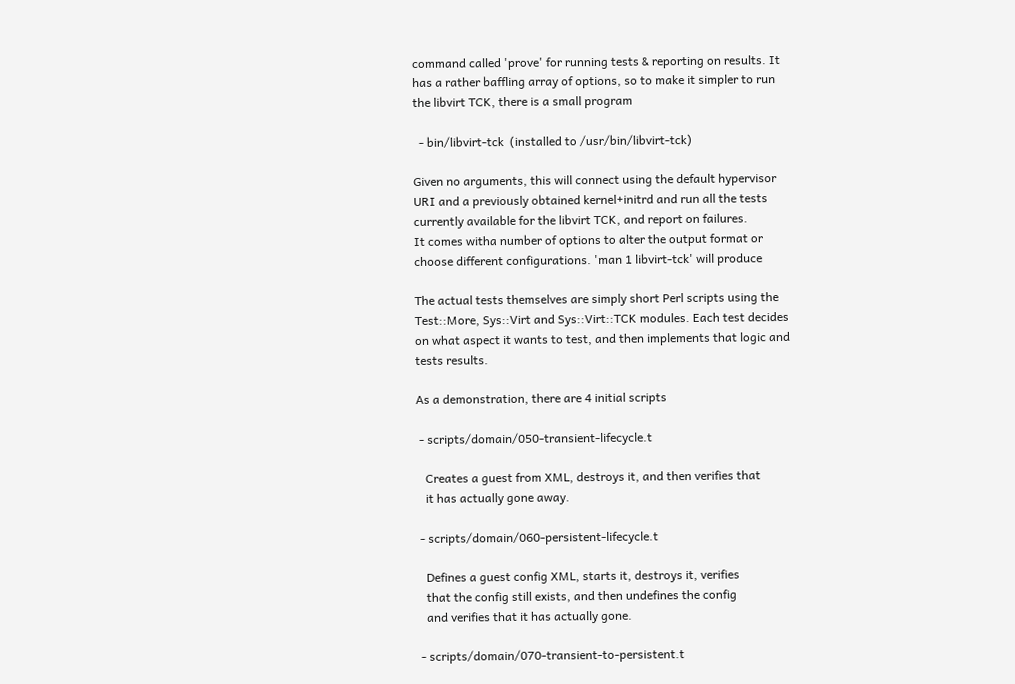command called 'prove' for running tests & reporting on results. It
has a rather baffling array of options, so to make it simpler to run
the libvirt TCK, there is a small program

  - bin/libvirt-tck  (installed to /usr/bin/libvirt-tck)

Given no arguments, this will connect using the default hypervisor
URI and a previously obtained kernel+initrd and run all the tests
currently available for the libvirt TCK, and report on failures.
It comes witha number of options to alter the output format or
choose different configurations. 'man 1 libvirt-tck' will produce

The actual tests themselves are simply short Perl scripts using the
Test::More, Sys::Virt and Sys::Virt::TCK modules. Each test decides
on what aspect it wants to test, and then implements that logic and
tests results.

As a demonstration, there are 4 initial scripts

 - scripts/domain/050-transient-lifecycle.t

   Creates a guest from XML, destroys it, and then verifies that
   it has actually gone away.

 - scripts/domain/060-persistent-lifecycle.t

   Defines a guest config XML, starts it, destroys it, verifies
   that the config still exists, and then undefines the config
   and verifies that it has actually gone.

 - scripts/domain/070-transient-to-persistent.t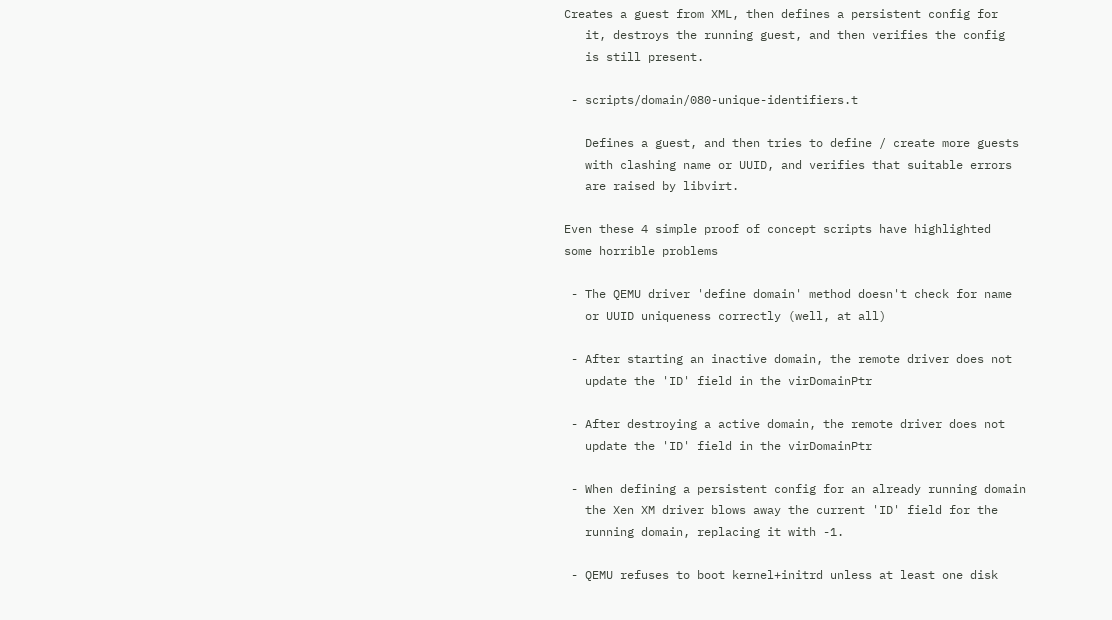Creates a guest from XML, then defines a persistent config for
   it, destroys the running guest, and then verifies the config
   is still present.

 - scripts/domain/080-unique-identifiers.t

   Defines a guest, and then tries to define / create more guests
   with clashing name or UUID, and verifies that suitable errors
   are raised by libvirt.

Even these 4 simple proof of concept scripts have highlighted
some horrible problems

 - The QEMU driver 'define domain' method doesn't check for name
   or UUID uniqueness correctly (well, at all)

 - After starting an inactive domain, the remote driver does not
   update the 'ID' field in the virDomainPtr

 - After destroying a active domain, the remote driver does not
   update the 'ID' field in the virDomainPtr

 - When defining a persistent config for an already running domain
   the Xen XM driver blows away the current 'ID' field for the
   running domain, replacing it with -1.

 - QEMU refuses to boot kernel+initrd unless at least one disk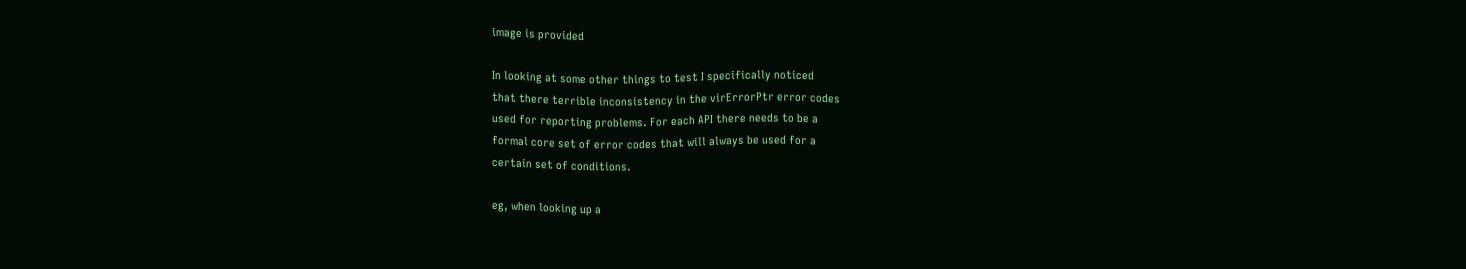image is provided

In looking at some other things to test I specifically noticed
that there terrible inconsistency in the virErrorPtr error codes
used for reporting problems. For each API there needs to be a
formal core set of error codes that will always be used for a
certain set of conditions.

eg, when looking up a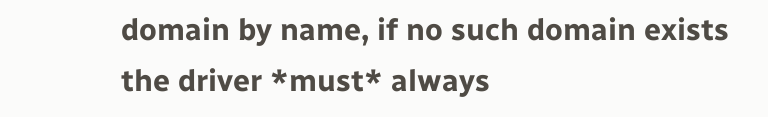domain by name, if no such domain exists
the driver *must* always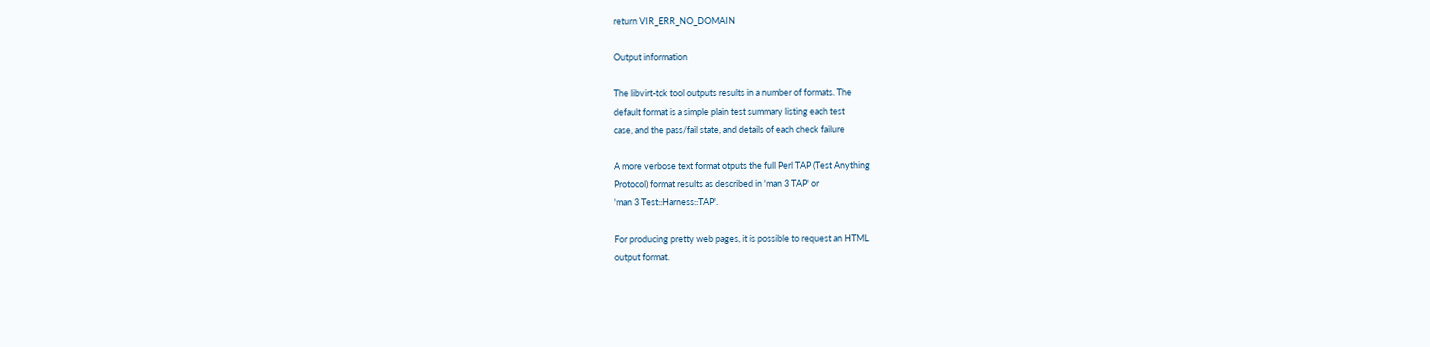return VIR_ERR_NO_DOMAIN

Output information

The libvirt-tck tool outputs results in a number of formats. The
default format is a simple plain test summary listing each test
case, and the pass/fail state, and details of each check failure

A more verbose text format otputs the full Perl TAP (Test Anything
Protocol) format results as described in 'man 3 TAP' or
'man 3 Test::Harness::TAP'.

For producing pretty web pages, it is possible to request an HTML
output format.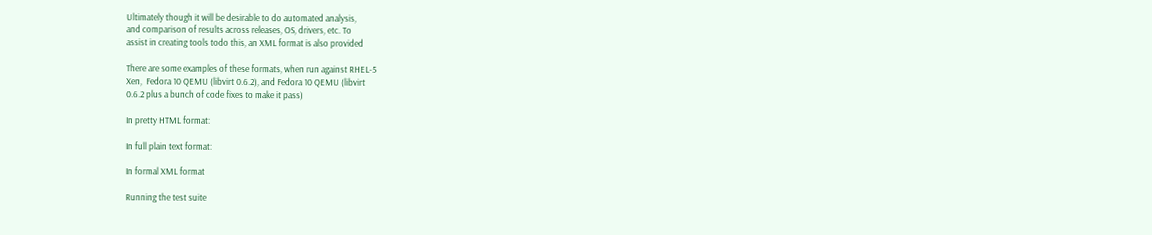Ultimately though it will be desirable to do automated analysis,
and comparison of results across releases, OS, drivers, etc. To
assist in creating tools todo this, an XML format is also provided

There are some examples of these formats, when run against RHEL-5
Xen,  Fedora 10 QEMU (libvirt 0.6.2), and Fedora 10 QEMU (libvirt
0.6.2 plus a bunch of code fixes to make it pass)

In pretty HTML format:

In full plain text format:

In formal XML format

Running the test suite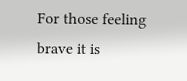For those feeling brave it is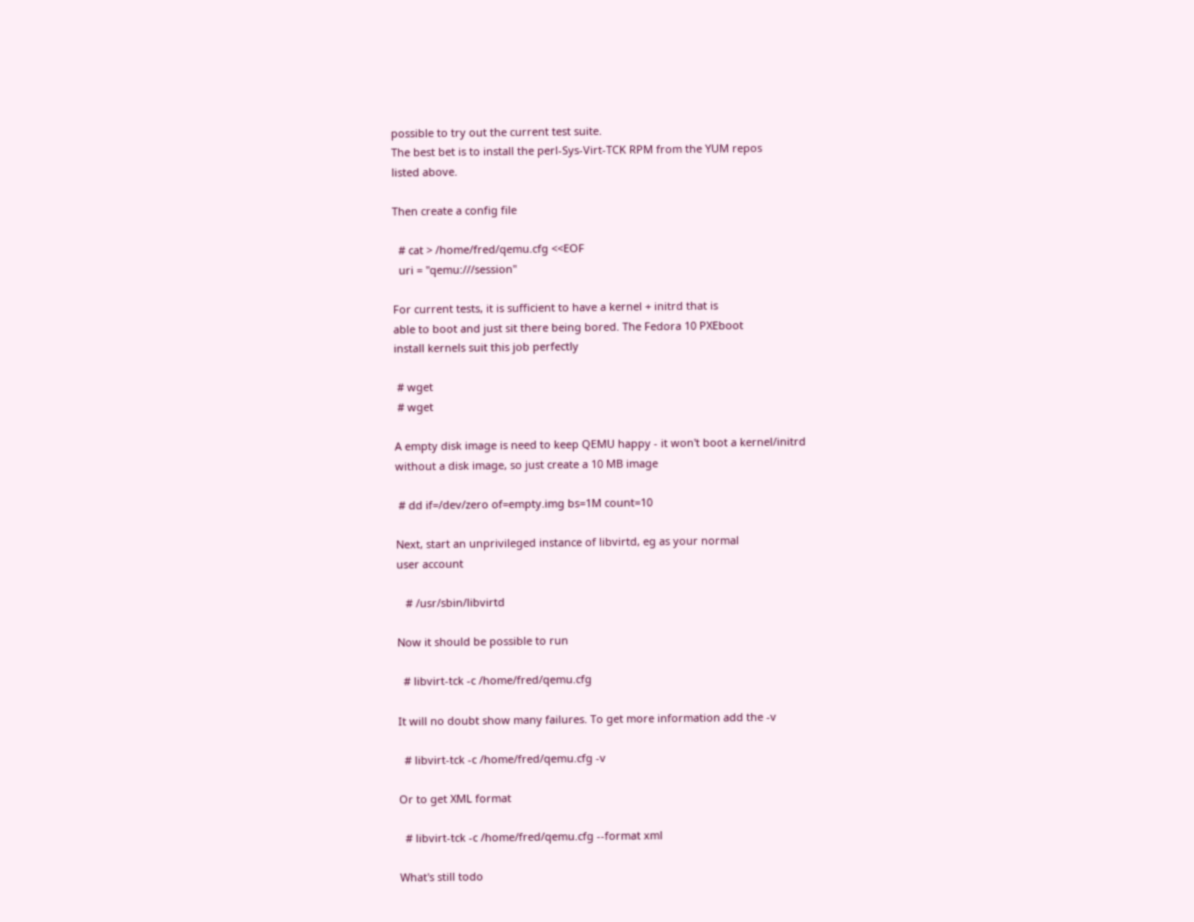possible to try out the current test suite.
The best bet is to install the perl-Sys-Virt-TCK RPM from the YUM repos
listed above.

Then create a config file

  # cat > /home/fred/qemu.cfg <<EOF
  uri = "qemu:///session"

For current tests, it is sufficient to have a kernel + initrd that is
able to boot and just sit there being bored. The Fedora 10 PXEboot
install kernels suit this job perfectly

 # wget
 # wget

A empty disk image is need to keep QEMU happy - it won't boot a kernel/initrd
without a disk image, so just create a 10 MB image

 # dd if=/dev/zero of=empty.img bs=1M count=10

Next, start an unprivileged instance of libvirtd, eg as your normal
user account

   # /usr/sbin/libvirtd

Now it should be possible to run

  # libvirt-tck -c /home/fred/qemu.cfg

It will no doubt show many failures. To get more information add the -v

  # libvirt-tck -c /home/fred/qemu.cfg -v

Or to get XML format

  # libvirt-tck -c /home/fred/qemu.cfg --format xml

What's still todo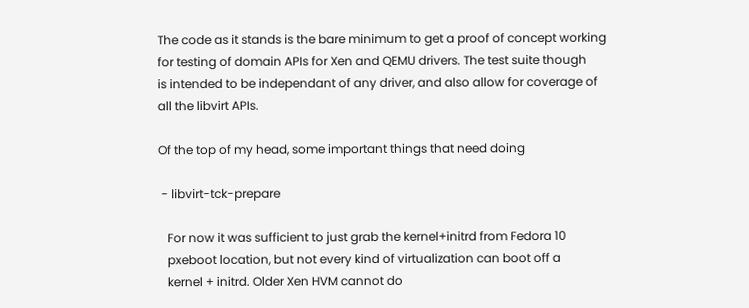The code as it stands is the bare minimum to get a proof of concept working
for testing of domain APIs for Xen and QEMU drivers. The test suite though
is intended to be independant of any driver, and also allow for coverage of
all the libvirt APIs.

Of the top of my head, some important things that need doing

 - libvirt-tck-prepare

   For now it was sufficient to just grab the kernel+initrd from Fedora 10
   pxeboot location, but not every kind of virtualization can boot off a
   kernel + initrd. Older Xen HVM cannot do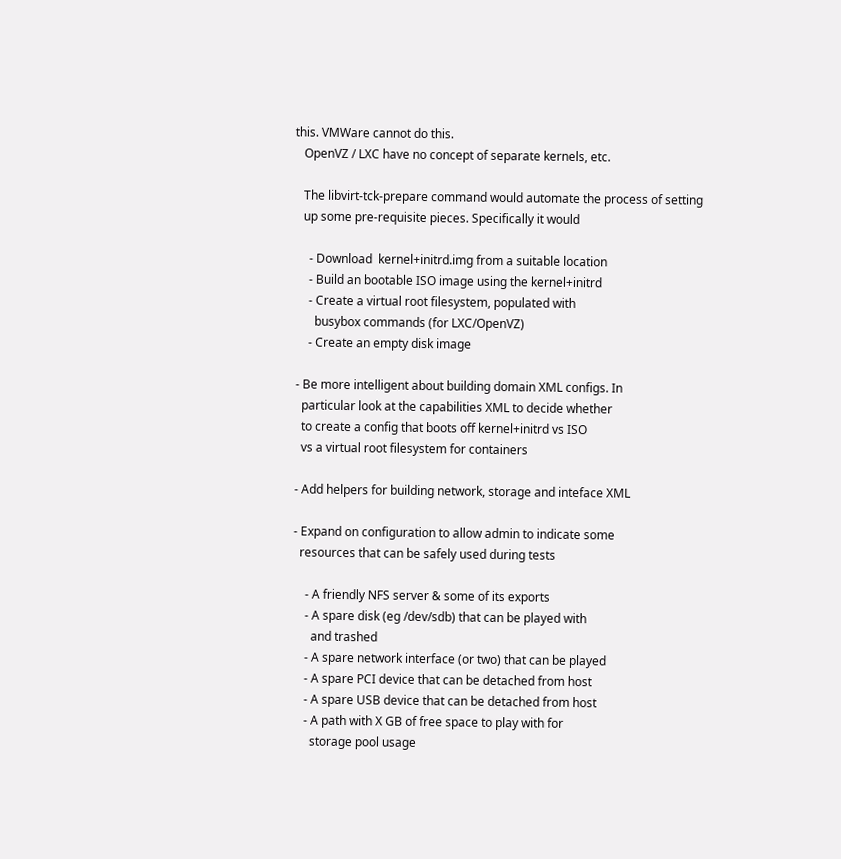this. VMWare cannot do this.
   OpenVZ / LXC have no concept of separate kernels, etc.

   The libvirt-tck-prepare command would automate the process of setting
   up some pre-requisite pieces. Specifically it would

     - Download  kernel+initrd.img from a suitable location
     - Build an bootable ISO image using the kernel+initrd
     - Create a virtual root filesystem, populated with
       busybox commands (for LXC/OpenVZ)
     - Create an empty disk image

 - Be more intelligent about building domain XML configs. In
   particular look at the capabilities XML to decide whether
   to create a config that boots off kernel+initrd vs ISO
   vs a virtual root filesystem for containers

 - Add helpers for building network, storage and inteface XML

 - Expand on configuration to allow admin to indicate some
   resources that can be safely used during tests

     - A friendly NFS server & some of its exports
     - A spare disk (eg /dev/sdb) that can be played with
       and trashed
     - A spare network interface (or two) that can be played
     - A spare PCI device that can be detached from host
     - A spare USB device that can be detached from host
     - A path with X GB of free space to play with for
       storage pool usage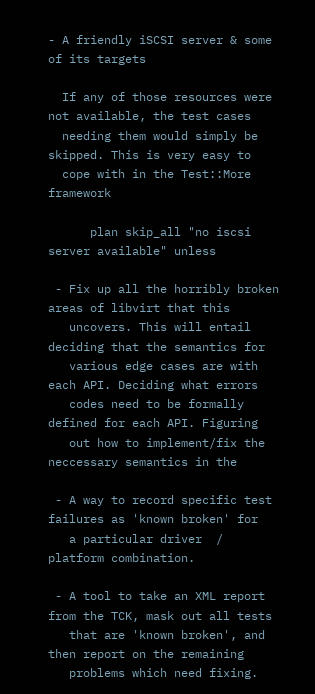- A friendly iSCSI server & some of its targets

  If any of those resources were not available, the test cases
  needing them would simply be skipped. This is very easy to
  cope with in the Test::More framework

      plan skip_all "no iscsi server available" unless

 - Fix up all the horribly broken areas of libvirt that this
   uncovers. This will entail deciding that the semantics for
   various edge cases are with each API. Deciding what errors
   codes need to be formally defined for each API. Figuring
   out how to implement/fix the neccessary semantics in the

 - A way to record specific test failures as 'known broken' for
   a particular driver  / platform combination.

 - A tool to take an XML report from the TCK, mask out all tests
   that are 'known broken', and then report on the remaining
   problems which need fixing.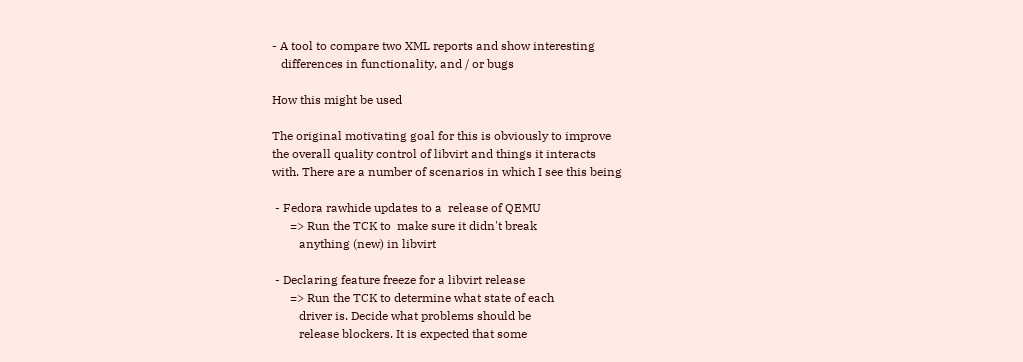- A tool to compare two XML reports and show interesting
   differences in functionality, and / or bugs

How this might be used

The original motivating goal for this is obviously to improve
the overall quality control of libvirt and things it interacts
with. There are a number of scenarios in which I see this being

 - Fedora rawhide updates to a  release of QEMU
      => Run the TCK to  make sure it didn't break
         anything (new) in libvirt

 - Declaring feature freeze for a libvirt release
      => Run the TCK to determine what state of each
         driver is. Decide what problems should be
         release blockers. It is expected that some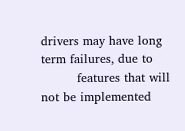drivers may have long term failures, due to
         features that will not be implemented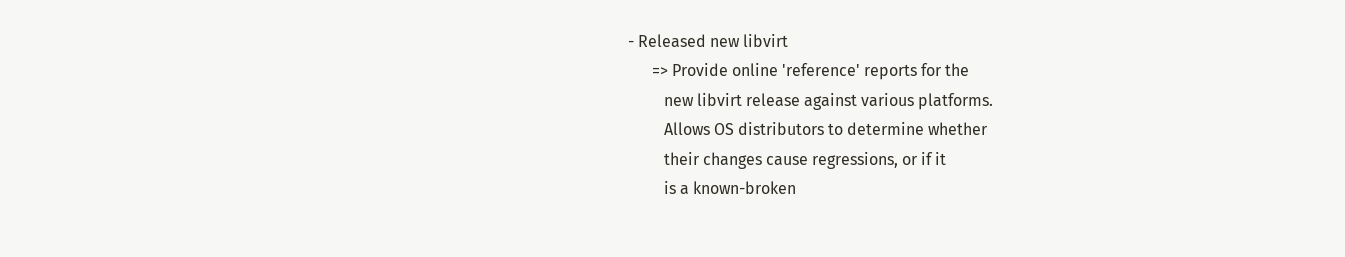- Released new libvirt
      => Provide online 'reference' reports for the
         new libvirt release against various platforms.
         Allows OS distributors to determine whether
         their changes cause regressions, or if it
         is a known-broken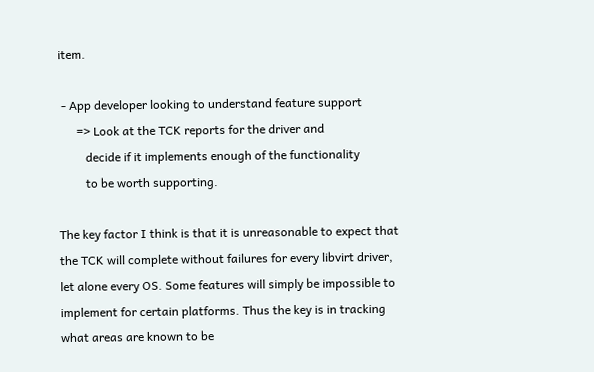item.

 - App developer looking to understand feature support
      => Look at the TCK reports for the driver and
         decide if it implements enough of the functionality
         to be worth supporting.

The key factor I think is that it is unreasonable to expect that
the TCK will complete without failures for every libvirt driver,
let alone every OS. Some features will simply be impossible to
implement for certain platforms. Thus the key is in tracking
what areas are known to be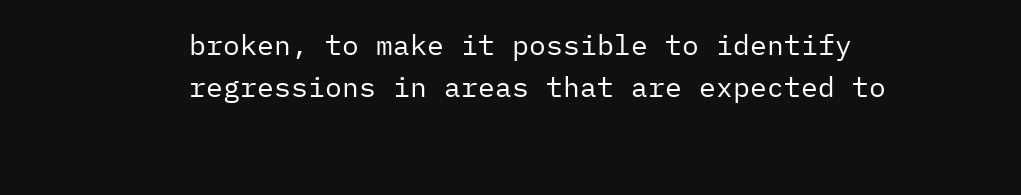broken, to make it possible to identify
regressions in areas that are expected to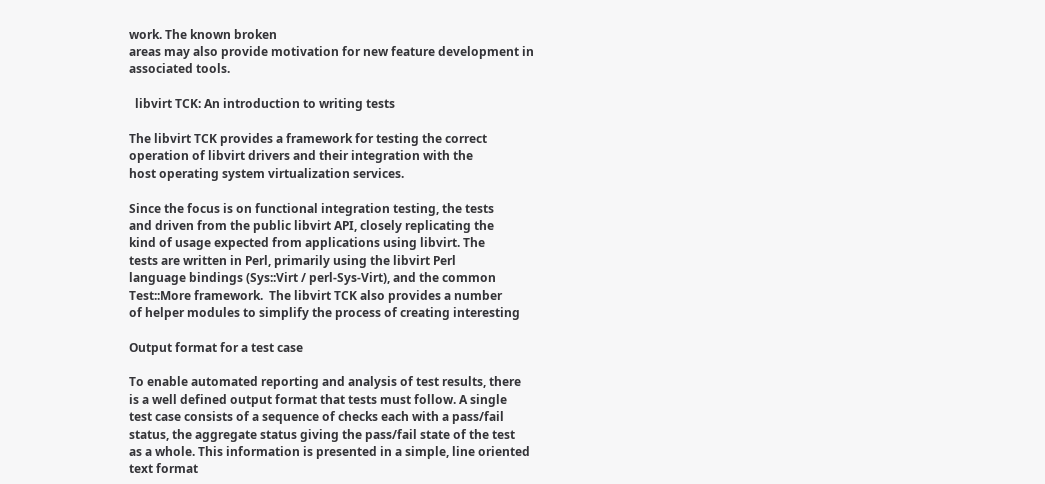work. The known broken
areas may also provide motivation for new feature development in
associated tools.

  libvirt TCK: An introduction to writing tests

The libvirt TCK provides a framework for testing the correct
operation of libvirt drivers and their integration with the
host operating system virtualization services.

Since the focus is on functional integration testing, the tests
and driven from the public libvirt API, closely replicating the
kind of usage expected from applications using libvirt. The
tests are written in Perl, primarily using the libvirt Perl
language bindings (Sys::Virt / perl-Sys-Virt), and the common
Test::More framework.  The libvirt TCK also provides a number
of helper modules to simplify the process of creating interesting

Output format for a test case

To enable automated reporting and analysis of test results, there
is a well defined output format that tests must follow. A single
test case consists of a sequence of checks each with a pass/fail
status, the aggregate status giving the pass/fail state of the test
as a whole. This information is presented in a simple, line oriented
text format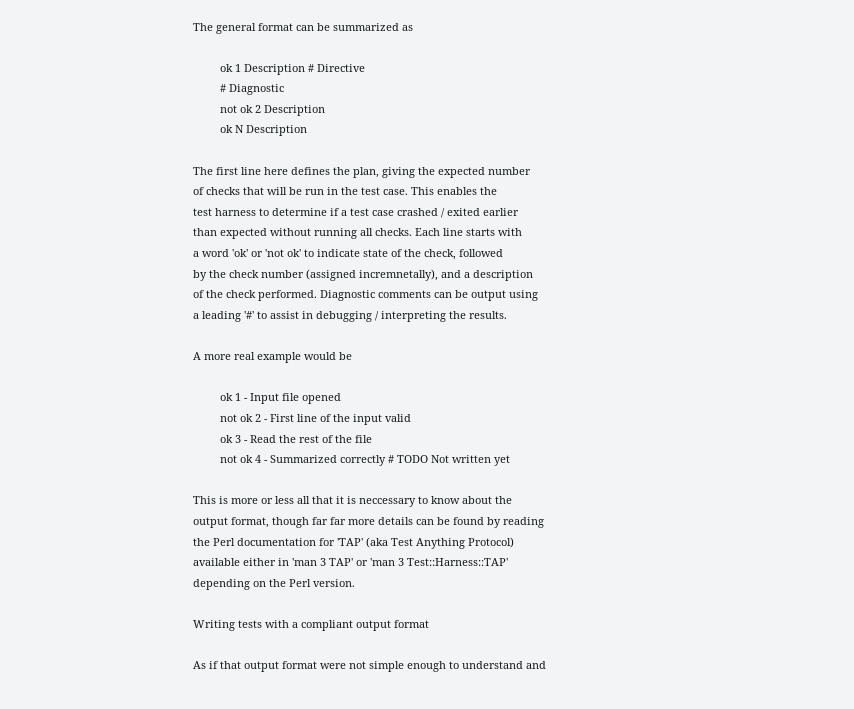The general format can be summarized as

         ok 1 Description # Directive
         # Diagnostic
         not ok 2 Description
         ok N Description

The first line here defines the plan, giving the expected number
of checks that will be run in the test case. This enables the
test harness to determine if a test case crashed / exited earlier
than expected without running all checks. Each line starts with
a word 'ok' or 'not ok' to indicate state of the check, followed
by the check number (assigned incremnetally), and a description
of the check performed. Diagnostic comments can be output using
a leading '#' to assist in debugging / interpreting the results.

A more real example would be

         ok 1 - Input file opened
         not ok 2 - First line of the input valid
         ok 3 - Read the rest of the file
         not ok 4 - Summarized correctly # TODO Not written yet

This is more or less all that it is neccessary to know about the
output format, though far far more details can be found by reading
the Perl documentation for 'TAP' (aka Test Anything Protocol)
available either in 'man 3 TAP' or 'man 3 Test::Harness::TAP'
depending on the Perl version.

Writing tests with a compliant output format

As if that output format were not simple enough to understand and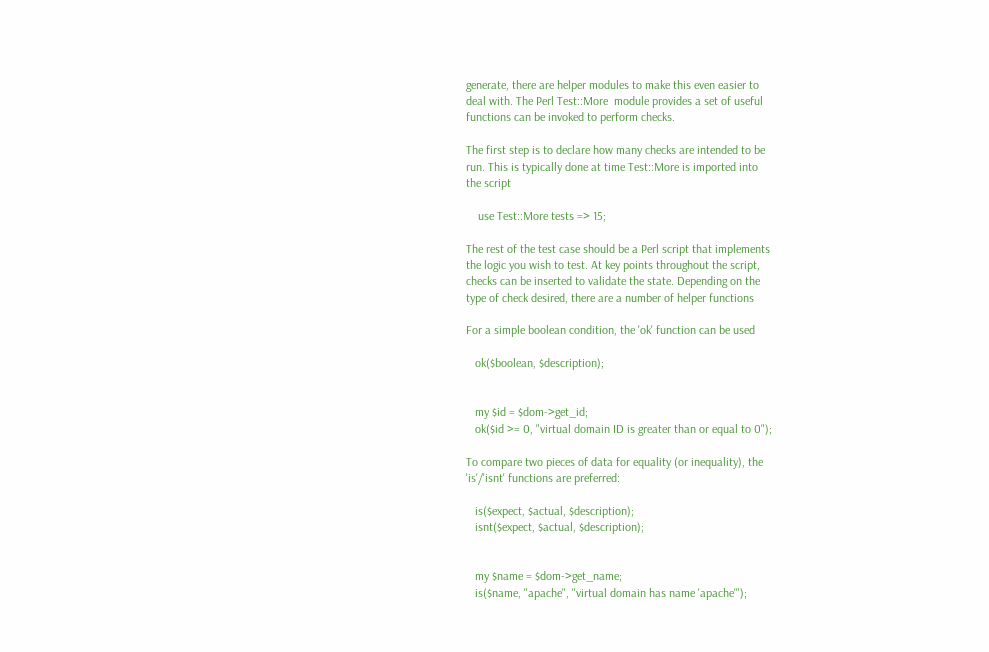generate, there are helper modules to make this even easier to
deal with. The Perl Test::More  module provides a set of useful
functions can be invoked to perform checks.

The first step is to declare how many checks are intended to be
run. This is typically done at time Test::More is imported into
the script

    use Test::More tests => 15;

The rest of the test case should be a Perl script that implements
the logic you wish to test. At key points throughout the script,
checks can be inserted to validate the state. Depending on the
type of check desired, there are a number of helper functions

For a simple boolean condition, the 'ok' function can be used

   ok($boolean, $description);


   my $id = $dom->get_id;
   ok($id >= 0, "virtual domain ID is greater than or equal to 0");

To compare two pieces of data for equality (or inequality), the
'is'/'isnt' functions are preferred:

   is($expect, $actual, $description);
   isnt($expect, $actual, $description);


   my $name = $dom->get_name;
   is($name, "apache", "virtual domain has name 'apache'");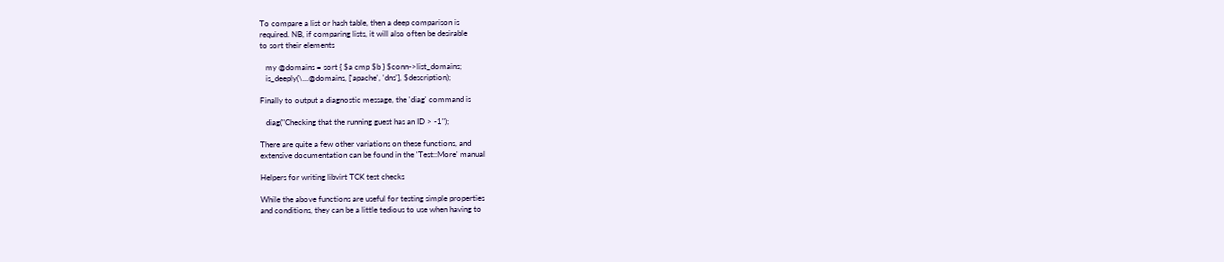To compare a list or hash table, then a deep comparison is
required. NB, if comparing lists, it will also often be desirable
to sort their elements

   my @domains = sort { $a cmp $b } $conn->list_domains;
   is_deeply(\...@domains, ['apache', 'dns'], $description);

Finally to output a diagnostic message, the 'diag' command is

   diag("Checking that the running guest has an ID > -1");

There are quite a few other variations on these functions, and
extensive documentation can be found in the 'Test::More' manual

Helpers for writing libvirt TCK test checks

While the above functions are useful for testing simple properties
and conditions, they can be a little tedious to use when having to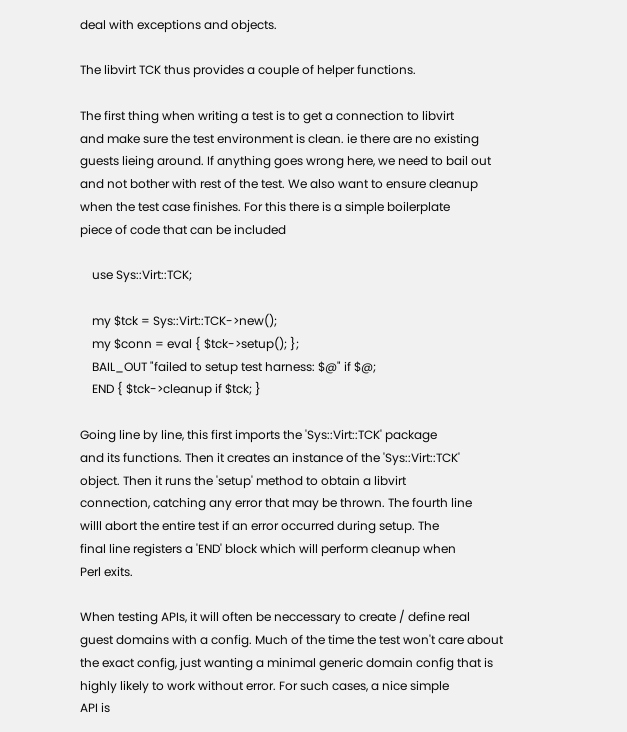deal with exceptions and objects.

The libvirt TCK thus provides a couple of helper functions.

The first thing when writing a test is to get a connection to libvirt
and make sure the test environment is clean. ie there are no existing
guests lieing around. If anything goes wrong here, we need to bail out
and not bother with rest of the test. We also want to ensure cleanup
when the test case finishes. For this there is a simple boilerplate
piece of code that can be included

    use Sys::Virt::TCK;

    my $tck = Sys::Virt::TCK->new();
    my $conn = eval { $tck->setup(); };
    BAIL_OUT "failed to setup test harness: $@" if $@;
    END { $tck->cleanup if $tck; }

Going line by line, this first imports the 'Sys::Virt::TCK' package
and its functions. Then it creates an instance of the 'Sys::Virt::TCK'
object. Then it runs the 'setup' method to obtain a libvirt
connection, catching any error that may be thrown. The fourth line
willl abort the entire test if an error occurred during setup. The
final line registers a 'END' block which will perform cleanup when
Perl exits.

When testing APIs, it will often be neccessary to create / define real
guest domains with a config. Much of the time the test won't care about
the exact config, just wanting a minimal generic domain config that is
highly likely to work without error. For such cases, a nice simple
API is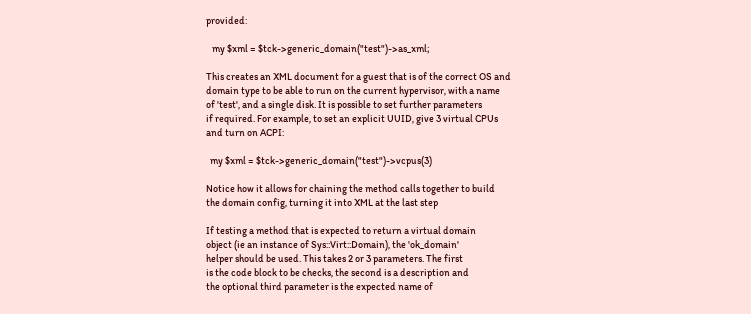provided:

   my $xml = $tck->generic_domain("test")->as_xml;

This creates an XML document for a guest that is of the correct OS and
domain type to be able to run on the current hypervisor, with a name
of 'test', and a single disk. It is possible to set further parameters
if required. For example, to set an explicit UUID, give 3 virtual CPUs
and turn on ACPI:

  my $xml = $tck->generic_domain("test")->vcpus(3)

Notice how it allows for chaining the method calls together to build
the domain config, turning it into XML at the last step

If testing a method that is expected to return a virtual domain
object (ie an instance of Sys::Virt::Domain), the 'ok_domain'
helper should be used. This takes 2 or 3 parameters. The first
is the code block to be checks, the second is a description and
the optional third parameter is the expected name of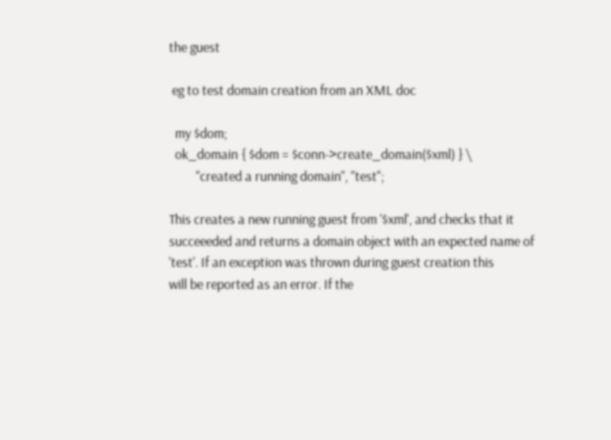the guest

 eg to test domain creation from an XML doc

  my $dom;
  ok_domain { $dom = $conn->create_domain($xml) } \
         "created a running domain", "test";

This creates a new running guest from '$xml', and checks that it
succeeeded and returns a domain object with an expected name of
'test'. If an exception was thrown during guest creation this
will be reported as an error. If the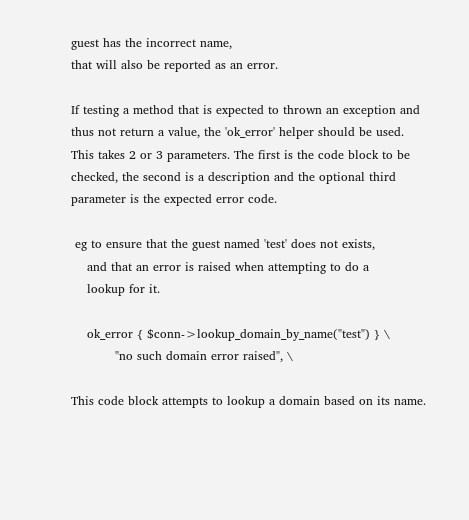guest has the incorrect name,
that will also be reported as an error.

If testing a method that is expected to thrown an exception and
thus not return a value, the 'ok_error' helper should be used.
This takes 2 or 3 parameters. The first is the code block to be
checked, the second is a description and the optional third
parameter is the expected error code.

 eg to ensure that the guest named 'test' does not exists,
    and that an error is raised when attempting to do a
    lookup for it.

    ok_error { $conn->lookup_domain_by_name("test") } \
           "no such domain error raised", \

This code block attempts to lookup a domain based on its name.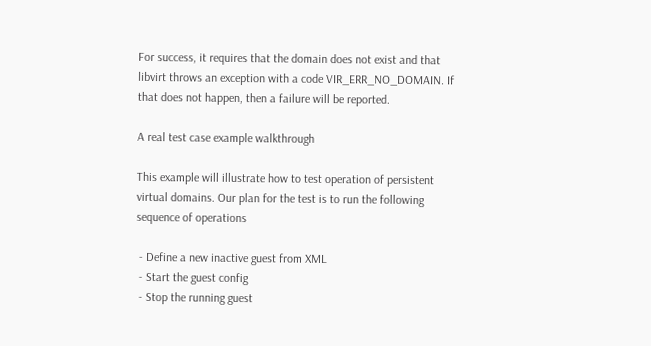For success, it requires that the domain does not exist and that
libvirt throws an exception with a code VIR_ERR_NO_DOMAIN. If
that does not happen, then a failure will be reported.

A real test case example walkthrough

This example will illustrate how to test operation of persistent
virtual domains. Our plan for the test is to run the following
sequence of operations

 - Define a new inactive guest from XML
 - Start the guest config
 - Stop the running guest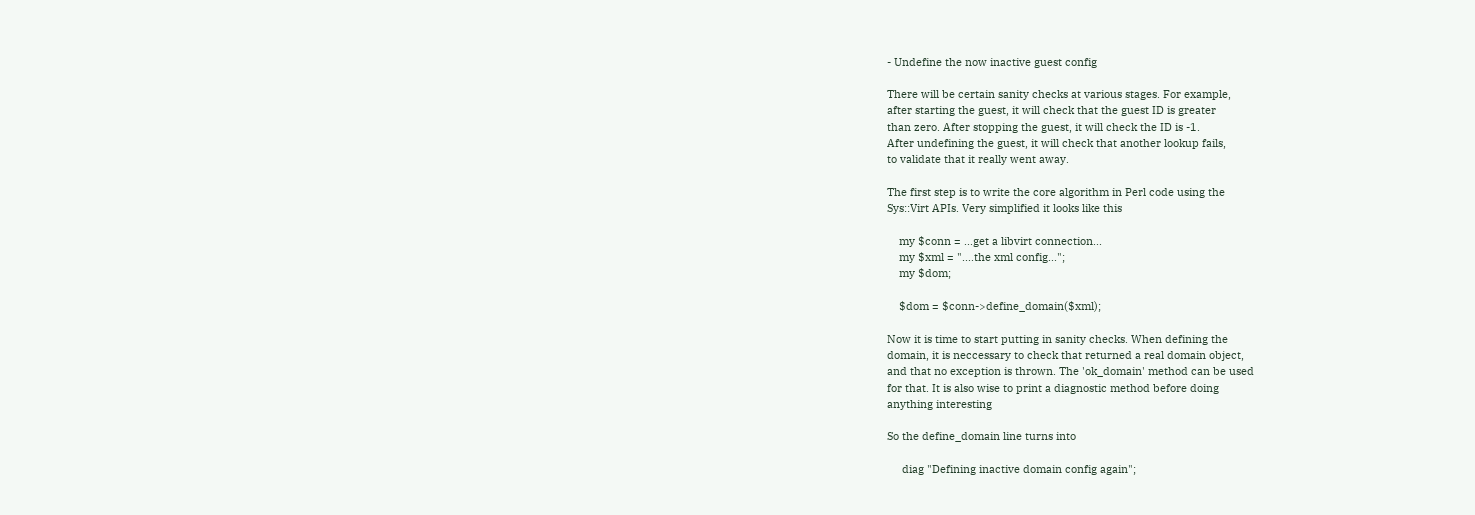- Undefine the now inactive guest config

There will be certain sanity checks at various stages. For example,
after starting the guest, it will check that the guest ID is greater
than zero. After stopping the guest, it will check the ID is -1.
After undefining the guest, it will check that another lookup fails,
to validate that it really went away.

The first step is to write the core algorithm in Perl code using the
Sys::Virt APIs. Very simplified it looks like this

    my $conn = ...get a libvirt connection...
    my $xml = "....the xml config...";
    my $dom;

    $dom = $conn->define_domain($xml);

Now it is time to start putting in sanity checks. When defining the
domain, it is neccessary to check that returned a real domain object,
and that no exception is thrown. The 'ok_domain' method can be used
for that. It is also wise to print a diagnostic method before doing
anything interesting

So the define_domain line turns into

     diag "Defining inactive domain config again";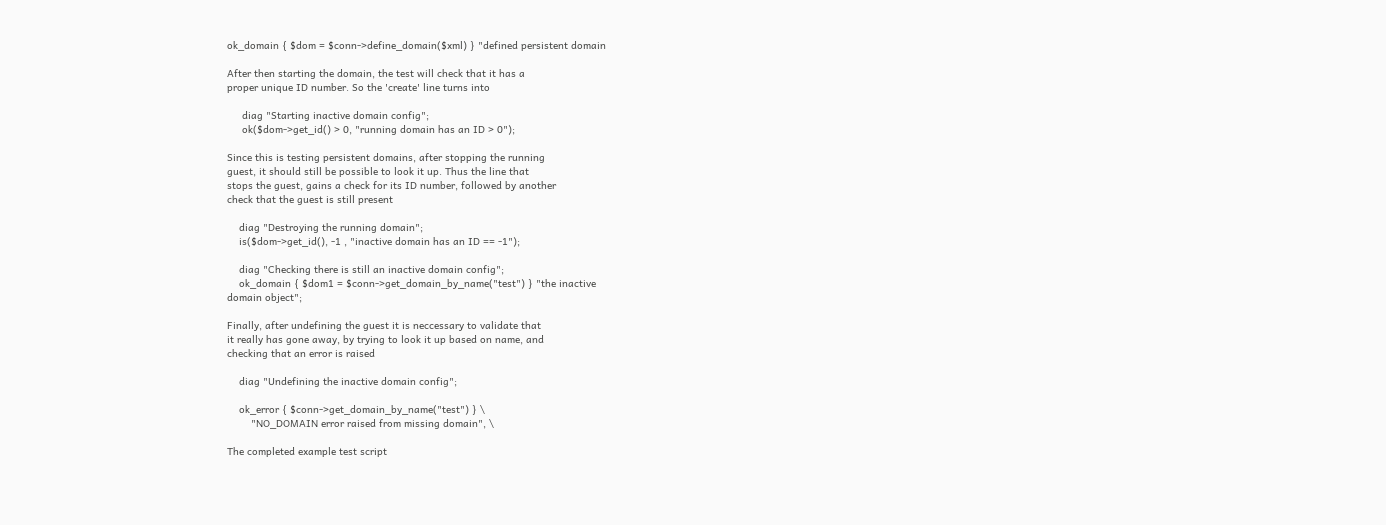ok_domain { $dom = $conn->define_domain($xml) } "defined persistent domain

After then starting the domain, the test will check that it has a
proper unique ID number. So the 'create' line turns into

     diag "Starting inactive domain config";
     ok($dom->get_id() > 0, "running domain has an ID > 0");

Since this is testing persistent domains, after stopping the running
guest, it should still be possible to look it up. Thus the line that
stops the guest, gains a check for its ID number, followed by another
check that the guest is still present

    diag "Destroying the running domain";
    is($dom->get_id(), -1 , "inactive domain has an ID == -1");

    diag "Checking there is still an inactive domain config";
    ok_domain { $dom1 = $conn->get_domain_by_name("test") } "the inactive
domain object";

Finally, after undefining the guest it is neccessary to validate that
it really has gone away, by trying to look it up based on name, and
checking that an error is raised

    diag "Undefining the inactive domain config";

    ok_error { $conn->get_domain_by_name("test") } \
        "NO_DOMAIN error raised from missing domain", \

The completed example test script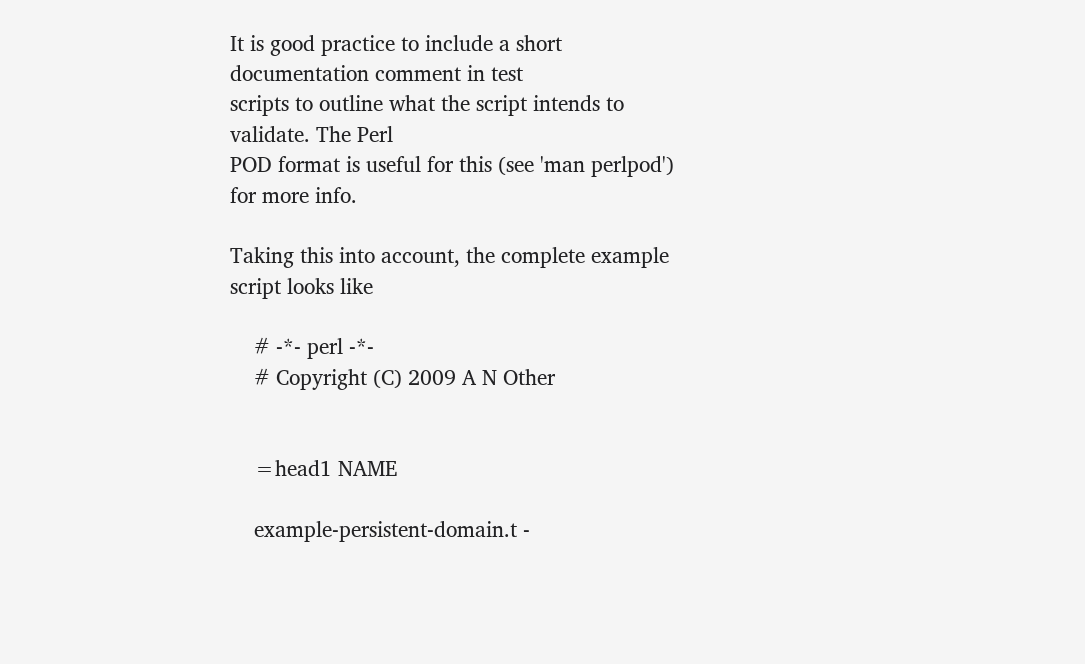It is good practice to include a short documentation comment in test
scripts to outline what the script intends to validate. The Perl
POD format is useful for this (see 'man perlpod') for more info.

Taking this into account, the complete example script looks like

    # -*- perl -*-
    # Copyright (C) 2009 A N Other


    =head1 NAME

    example-persistent-domain.t -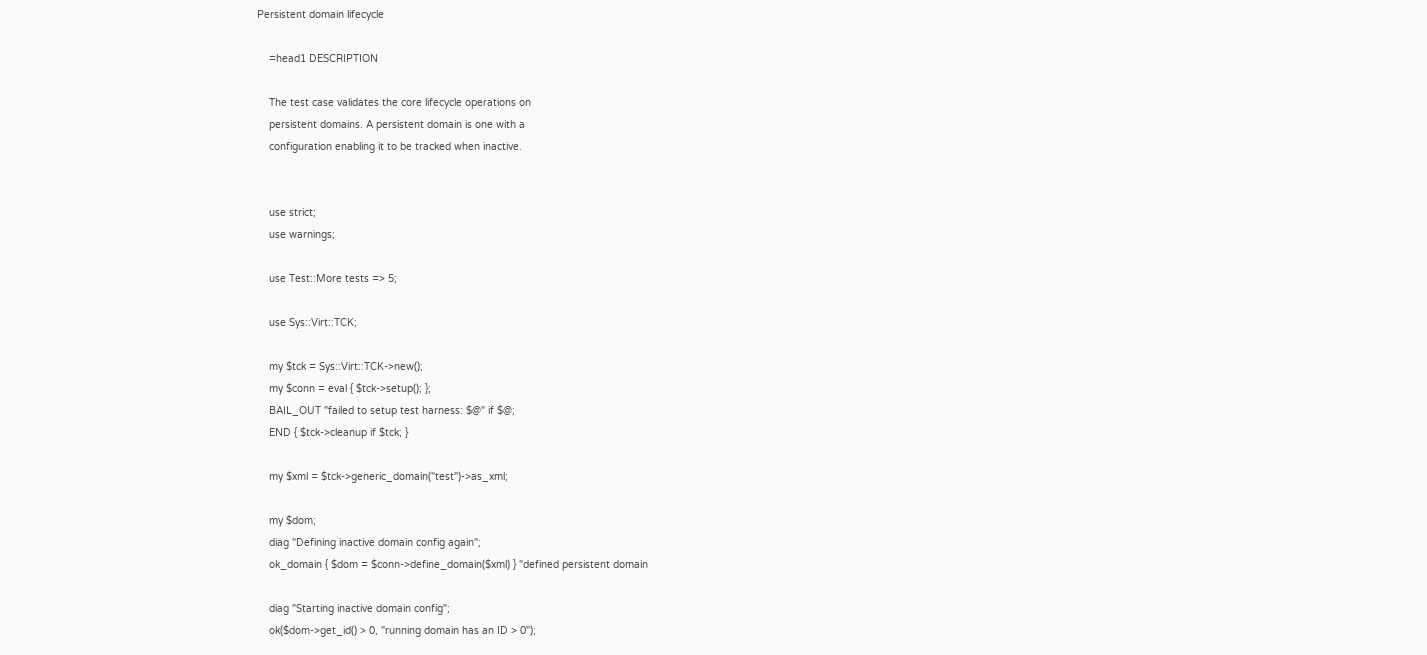Persistent domain lifecycle

    =head1 DESCRIPTION

    The test case validates the core lifecycle operations on
    persistent domains. A persistent domain is one with a
    configuration enabling it to be tracked when inactive.


    use strict;
    use warnings;

    use Test::More tests => 5;

    use Sys::Virt::TCK;

    my $tck = Sys::Virt::TCK->new();
    my $conn = eval { $tck->setup(); };
    BAIL_OUT "failed to setup test harness: $@" if $@;
    END { $tck->cleanup if $tck; }

    my $xml = $tck->generic_domain("test")->as_xml;

    my $dom;
    diag "Defining inactive domain config again";
    ok_domain { $dom = $conn->define_domain($xml) } "defined persistent domain

    diag "Starting inactive domain config";
    ok($dom->get_id() > 0, "running domain has an ID > 0");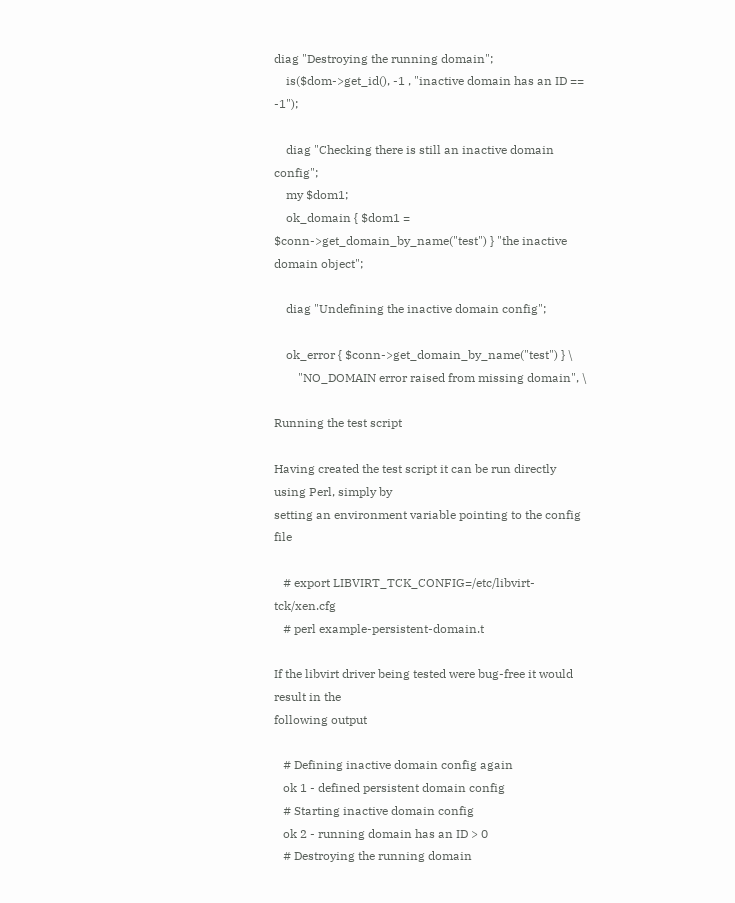diag "Destroying the running domain";
    is($dom->get_id(), -1 , "inactive domain has an ID == -1");

    diag "Checking there is still an inactive domain config";
    my $dom1;
    ok_domain { $dom1 = $conn->get_domain_by_name("test") } "the inactive
domain object";

    diag "Undefining the inactive domain config";

    ok_error { $conn->get_domain_by_name("test") } \
        "NO_DOMAIN error raised from missing domain", \

Running the test script

Having created the test script it can be run directly using Perl, simply by
setting an environment variable pointing to the config file

   # export LIBVIRT_TCK_CONFIG=/etc/libvirt-tck/xen.cfg
   # perl example-persistent-domain.t

If the libvirt driver being tested were bug-free it would result in the
following output

   # Defining inactive domain config again
   ok 1 - defined persistent domain config
   # Starting inactive domain config
   ok 2 - running domain has an ID > 0
   # Destroying the running domain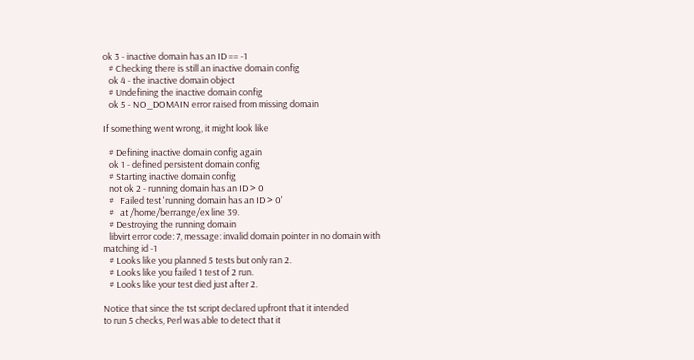ok 3 - inactive domain has an ID == -1
   # Checking there is still an inactive domain config
   ok 4 - the inactive domain object
   # Undefining the inactive domain config
   ok 5 - NO_DOMAIN error raised from missing domain

If something went wrong, it might look like

   # Defining inactive domain config again
   ok 1 - defined persistent domain config
   # Starting inactive domain config
   not ok 2 - running domain has an ID > 0
   #   Failed test 'running domain has an ID > 0'
   #   at /home/berrange/ex line 39.
   # Destroying the running domain
   libvirt error code: 7, message: invalid domain pointer in no domain with
matching id -1
   # Looks like you planned 5 tests but only ran 2.
   # Looks like you failed 1 test of 2 run.
   # Looks like your test died just after 2.

Notice that since the tst script declared upfront that it intended
to run 5 checks, Perl was able to detect that it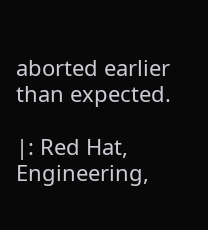aborted earlier
than expected.

|: Red Hat, Engineering,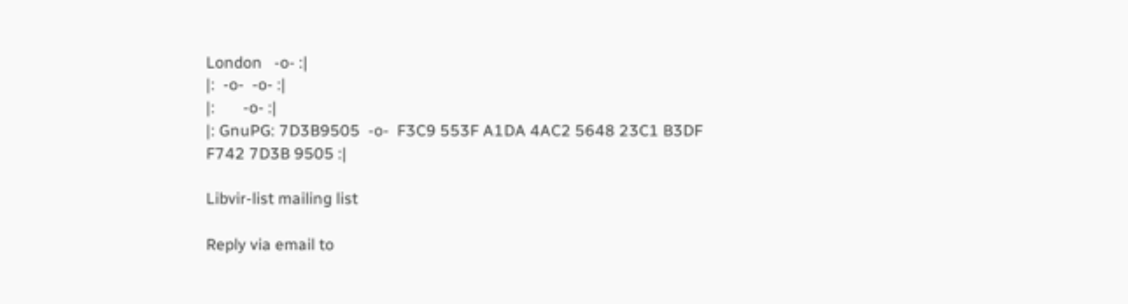London   -o- :|
|:  -o-  -o- :|
|:       -o- :|
|: GnuPG: 7D3B9505  -o-  F3C9 553F A1DA 4AC2 5648 23C1 B3DF F742 7D3B 9505 :|

Libvir-list mailing list

Reply via email to